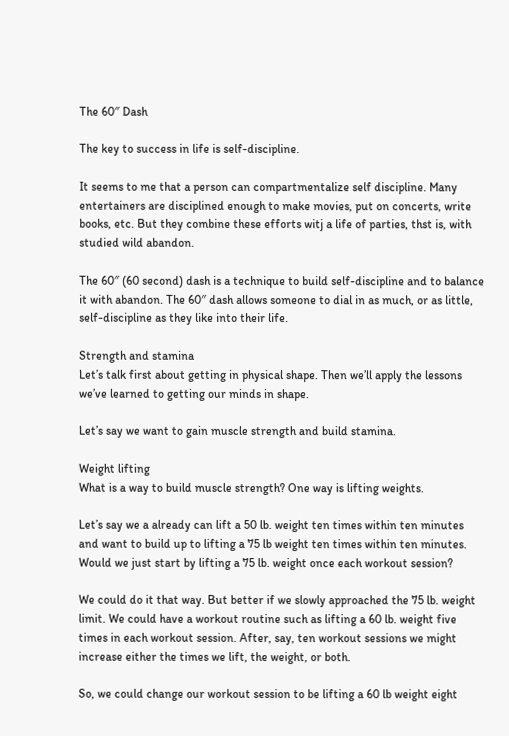The 60″ Dash

The key to success in life is self-discipline.

It seems to me that a person can compartmentalize self discipline. Many entertainers are disciplined enough to make movies, put on concerts, write books, etc. But they combine these efforts witj a life of parties, thst is, with studied wild abandon.

The 60″ (60 second) dash is a technique to build self-discipline and to balance it with abandon. The 60″ dash allows someone to dial in as much, or as little, self-discipline as they like into their life.

Strength and stamina
Let’s talk first about getting in physical shape. Then we’ll apply the lessons we’ve learned to getting our minds in shape.

Let’s say we want to gain muscle strength and build stamina.

Weight lifting
What is a way to build muscle strength? One way is lifting weights.

Let’s say we a already can lift a 50 lb. weight ten times within ten minutes and want to build up to lifting a 75 lb weight ten times within ten minutes. Would we just start by lifting a 75 lb. weight once each workout session?

We could do it that way. But better if we slowly approached the 75 lb. weight limit. We could have a workout routine such as lifting a 60 lb. weight five times in each workout session. After, say, ten workout sessions we might increase either the times we lift, the weight, or both.

So, we could change our workout session to be lifting a 60 lb weight eight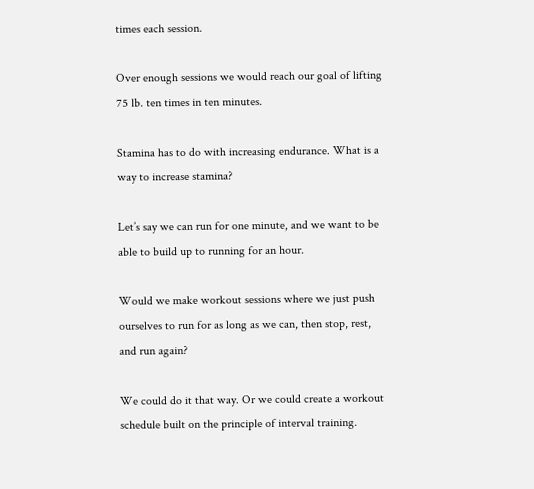times each session.

Over enough sessions we would reach our goal of lifting 75 lb. ten times in ten minutes.

Stamina has to do with increasing endurance. What is a way to increase stamina?

Let’s say we can run for one minute, and we want to be able to build up to running for an hour.

Would we make workout sessions where we just push ourselves to run for as long as we can, then stop, rest, and run again?

We could do it that way. Or we could create a workout schedule built on the principle of interval training.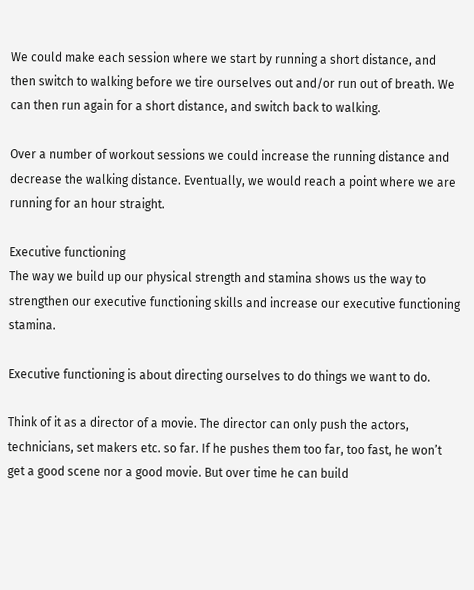We could make each session where we start by running a short distance, and then switch to walking before we tire ourselves out and/or run out of breath. We can then run again for a short distance, and switch back to walking.

Over a number of workout sessions we could increase the running distance and decrease the walking distance. Eventually, we would reach a point where we are running for an hour straight.

Executive functioning
The way we build up our physical strength and stamina shows us the way to strengthen our executive functioning skills and increase our executive functioning stamina.

Executive functioning is about directing ourselves to do things we want to do.

Think of it as a director of a movie. The director can only push the actors, technicians, set makers etc. so far. If he pushes them too far, too fast, he won’t get a good scene nor a good movie. But over time he can build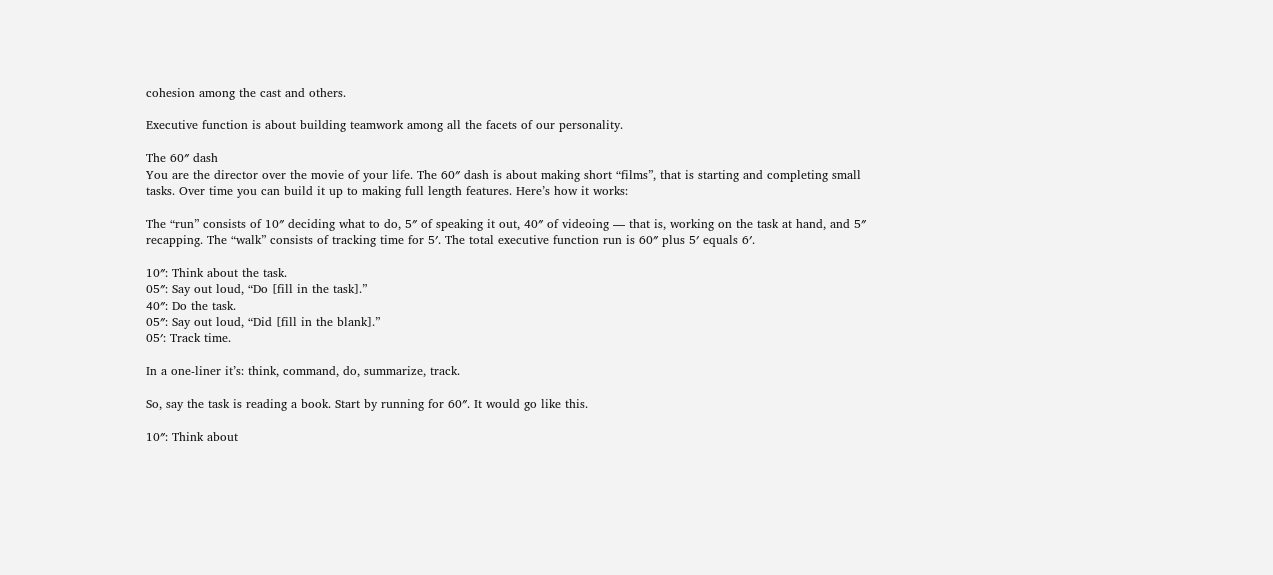cohesion among the cast and others.

Executive function is about building teamwork among all the facets of our personality.

The 60″ dash
You are the director over the movie of your life. The 60″ dash is about making short “films”, that is starting and completing small tasks. Over time you can build it up to making full length features. Here’s how it works:

The “run” consists of 10″ deciding what to do, 5″ of speaking it out, 40″ of videoing — that is, working on the task at hand, and 5″ recapping. The “walk” consists of tracking time for 5′. The total executive function run is 60″ plus 5′ equals 6′.

10″: Think about the task.
05″: Say out loud, “Do [fill in the task].”
40″: Do the task.
05″: Say out loud, “Did [fill in the blank].”
05′: Track time.

In a one-liner it’s: think, command, do, summarize, track.

So, say the task is reading a book. Start by running for 60″. It would go like this.

10″: Think about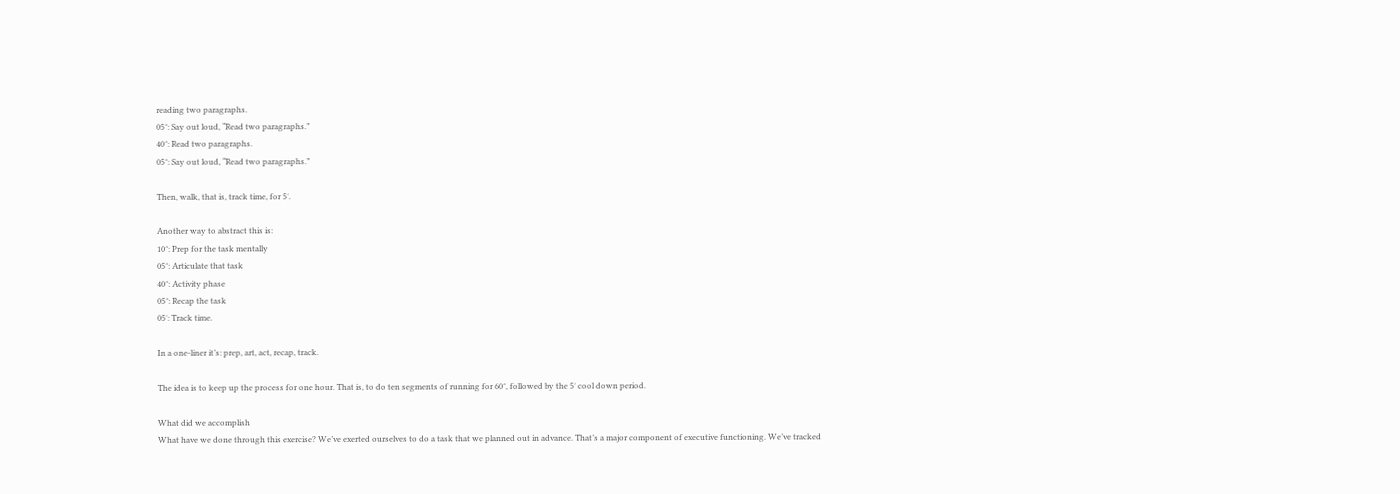reading two paragraphs.
05″: Say out loud, “Read two paragraphs.”
40″: Read two paragraphs.
05″: Say out loud, “Read two paragraphs.”

Then, walk, that is, track time, for 5′.

Another way to abstract this is:
10″: Prep for the task mentally
05″: Articulate that task
40″: Activity phase
05″: Recap the task
05′: Track time.

In a one-liner it’s: prep, art, act, recap, track.

The idea is to keep up the process for one hour. That is, to do ten segments of running for 60″, followed by the 5′ cool down period.

What did we accomplish
What have we done through this exercise? We’ve exerted ourselves to do a task that we planned out in advance. That’s a major component of executive functioning. We’ve tracked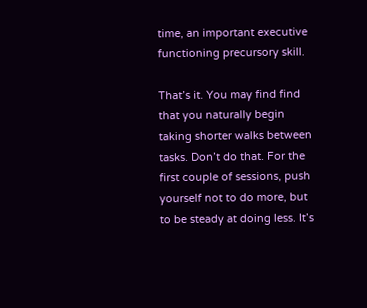time, an important executive functioning precursory skill.

That’s it. You may find find that you naturally begin taking shorter walks between tasks. Don’t do that. For the first couple of sessions, push yourself not to do more, but to be steady at doing less. It’s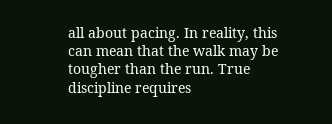all about pacing. In reality, this can mean that the walk may be tougher than the run. True discipline requires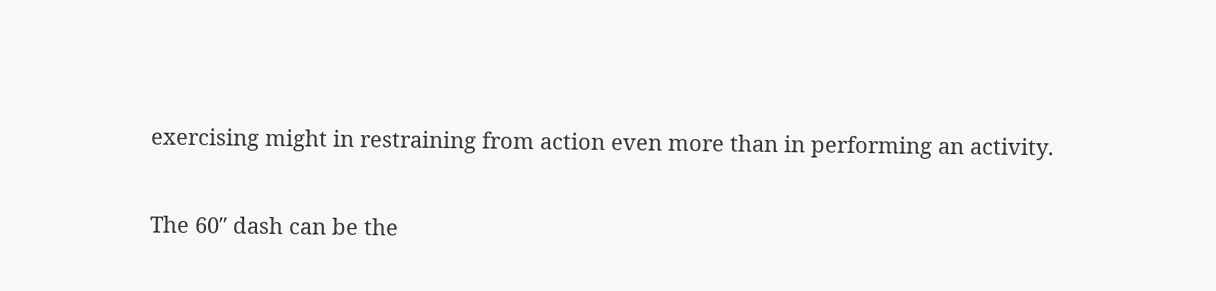exercising might in restraining from action even more than in performing an activity.

The 60″ dash can be the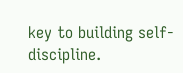key to building self-discipline.